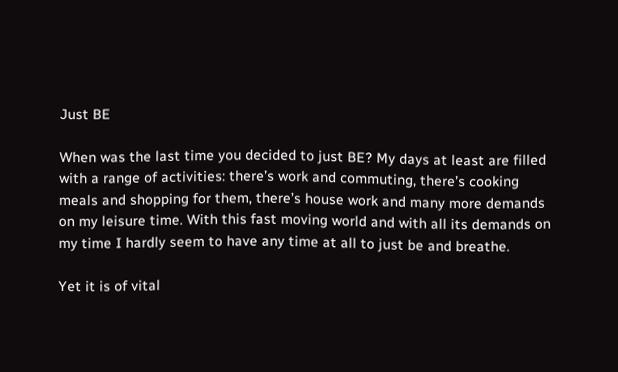Just BE

When was the last time you decided to just BE? My days at least are filled with a range of activities: there’s work and commuting, there’s cooking meals and shopping for them, there’s house work and many more demands on my leisure time. With this fast moving world and with all its demands on my time I hardly seem to have any time at all to just be and breathe.

Yet it is of vital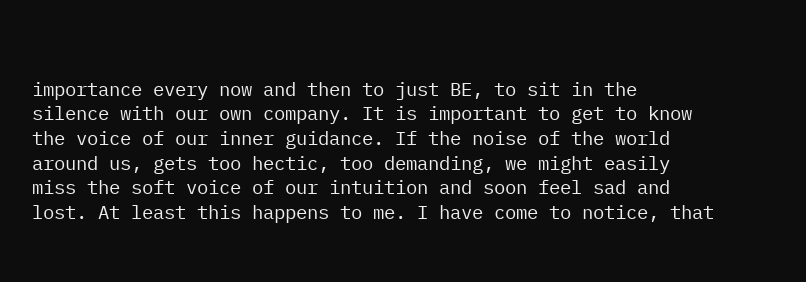importance every now and then to just BE, to sit in the silence with our own company. It is important to get to know the voice of our inner guidance. If the noise of the world around us, gets too hectic, too demanding, we might easily miss the soft voice of our intuition and soon feel sad and lost. At least this happens to me. I have come to notice, that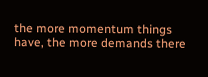the more momentum things have, the more demands there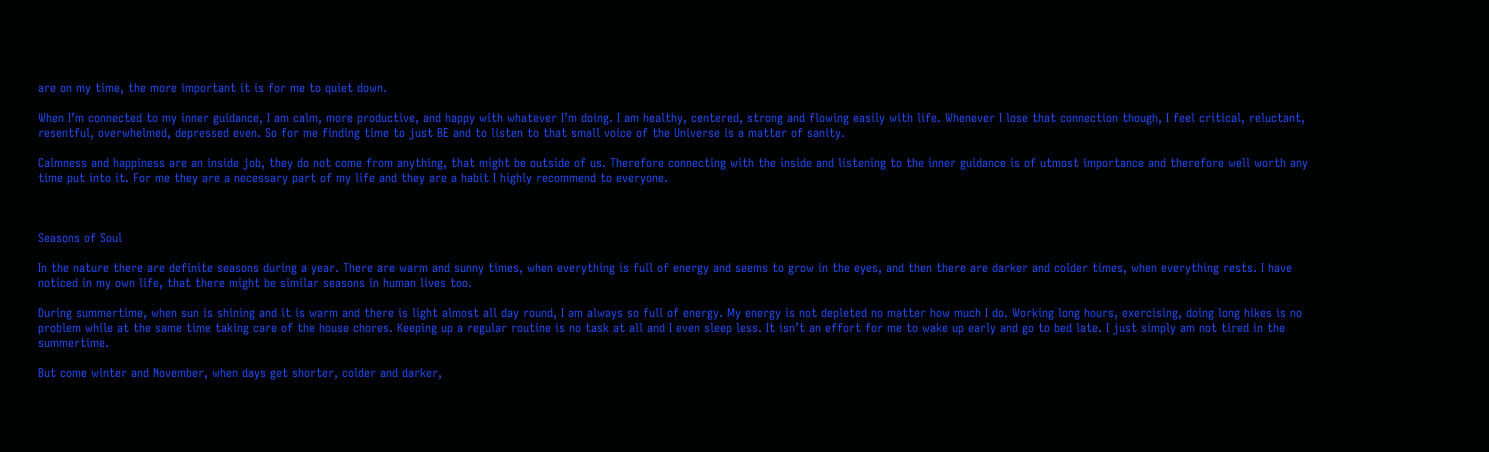are on my time, the more important it is for me to quiet down.

When I’m connected to my inner guidance, I am calm, more productive, and happy with whatever I’m doing. I am healthy, centered, strong and flowing easily with life. Whenever I lose that connection though, I feel critical, reluctant, resentful, overwhelmed, depressed even. So for me finding time to just BE and to listen to that small voice of the Universe is a matter of sanity.

Calmness and happiness are an inside job, they do not come from anything, that might be outside of us. Therefore connecting with the inside and listening to the inner guidance is of utmost importance and therefore well worth any time put into it. For me they are a necessary part of my life and they are a habit I highly recommend to everyone.



Seasons of Soul

In the nature there are definite seasons during a year. There are warm and sunny times, when everything is full of energy and seems to grow in the eyes, and then there are darker and colder times, when everything rests. I have noticed in my own life, that there might be similar seasons in human lives too.

During summertime, when sun is shining and it is warm and there is light almost all day round, I am always so full of energy. My energy is not depleted no matter how much I do. Working long hours, exercising, doing long hikes is no problem while at the same time taking care of the house chores. Keeping up a regular routine is no task at all and I even sleep less. It isn’t an effort for me to wake up early and go to bed late. I just simply am not tired in the summertime.

But come winter and November, when days get shorter, colder and darker,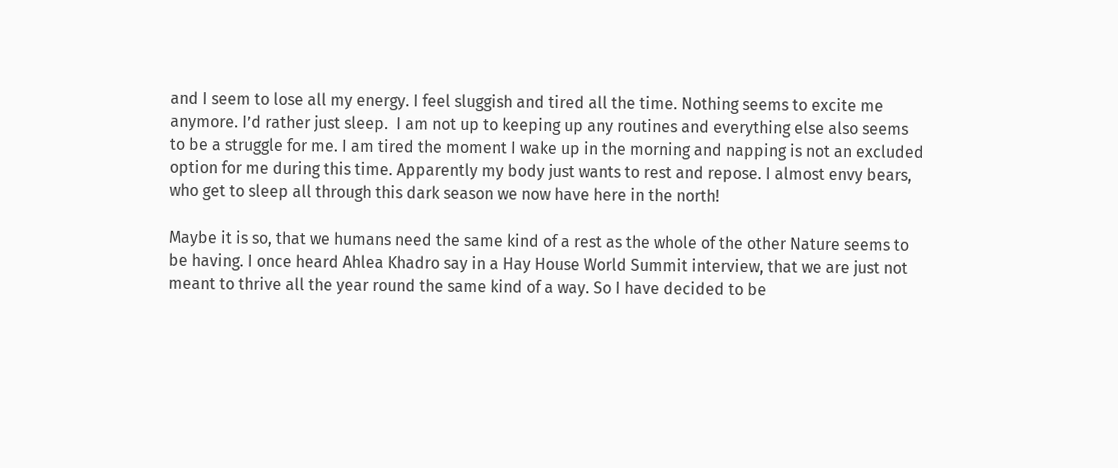and I seem to lose all my energy. I feel sluggish and tired all the time. Nothing seems to excite me anymore. I’d rather just sleep.  I am not up to keeping up any routines and everything else also seems to be a struggle for me. I am tired the moment I wake up in the morning and napping is not an excluded option for me during this time. Apparently my body just wants to rest and repose. I almost envy bears, who get to sleep all through this dark season we now have here in the north!

Maybe it is so, that we humans need the same kind of a rest as the whole of the other Nature seems to be having. I once heard Ahlea Khadro say in a Hay House World Summit interview, that we are just not meant to thrive all the year round the same kind of a way. So I have decided to be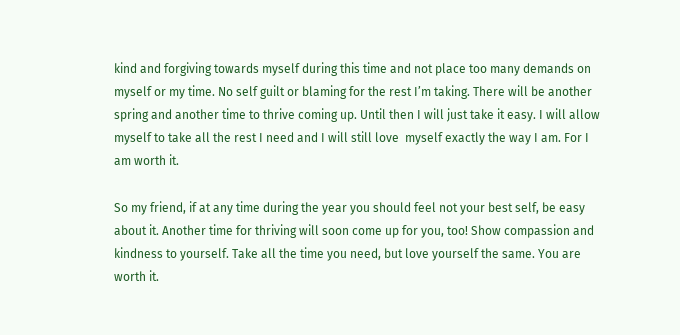kind and forgiving towards myself during this time and not place too many demands on myself or my time. No self guilt or blaming for the rest I’m taking. There will be another spring and another time to thrive coming up. Until then I will just take it easy. I will allow myself to take all the rest I need and I will still love  myself exactly the way I am. For I am worth it.

So my friend, if at any time during the year you should feel not your best self, be easy about it. Another time for thriving will soon come up for you, too! Show compassion and kindness to yourself. Take all the time you need, but love yourself the same. You are worth it.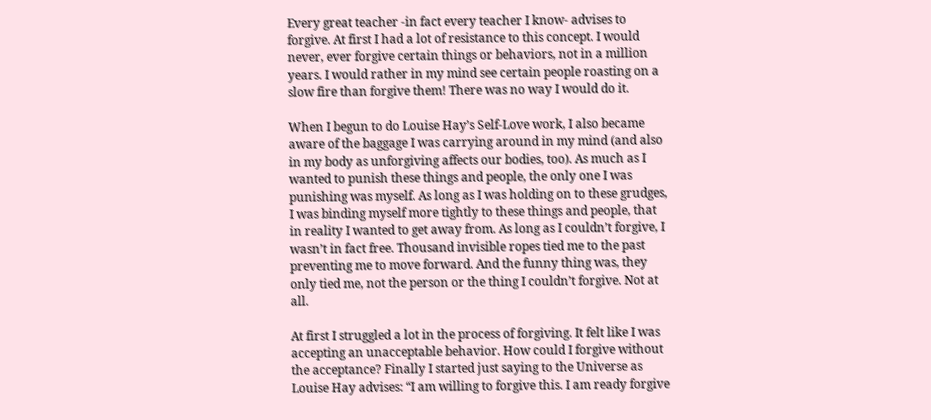Every great teacher -in fact every teacher I know- advises to forgive. At first I had a lot of resistance to this concept. I would never, ever forgive certain things or behaviors, not in a million years. I would rather in my mind see certain people roasting on a slow fire than forgive them! There was no way I would do it.

When I begun to do Louise Hay’s Self-Love work, I also became aware of the baggage I was carrying around in my mind (and also in my body as unforgiving affects our bodies, too). As much as I wanted to punish these things and people, the only one I was punishing was myself. As long as I was holding on to these grudges, I was binding myself more tightly to these things and people, that in reality I wanted to get away from. As long as I couldn’t forgive, I wasn’t in fact free. Thousand invisible ropes tied me to the past preventing me to move forward. And the funny thing was, they only tied me, not the person or the thing I couldn’t forgive. Not at all.

At first I struggled a lot in the process of forgiving. It felt like I was accepting an unacceptable behavior. How could I forgive without the acceptance? Finally I started just saying to the Universe as Louise Hay advises: “I am willing to forgive this. I am ready forgive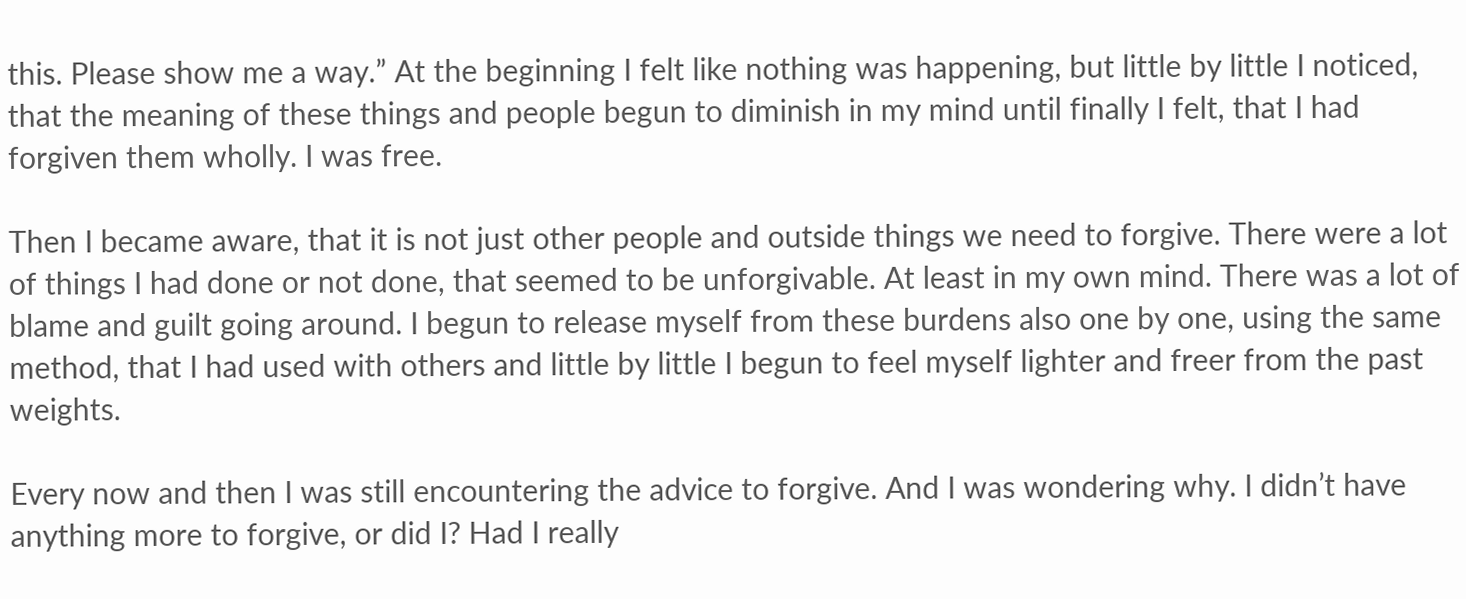this. Please show me a way.” At the beginning I felt like nothing was happening, but little by little I noticed, that the meaning of these things and people begun to diminish in my mind until finally I felt, that I had forgiven them wholly. I was free.

Then I became aware, that it is not just other people and outside things we need to forgive. There were a lot of things I had done or not done, that seemed to be unforgivable. At least in my own mind. There was a lot of blame and guilt going around. I begun to release myself from these burdens also one by one, using the same method, that I had used with others and little by little I begun to feel myself lighter and freer from the past weights.

Every now and then I was still encountering the advice to forgive. And I was wondering why. I didn’t have anything more to forgive, or did I? Had I really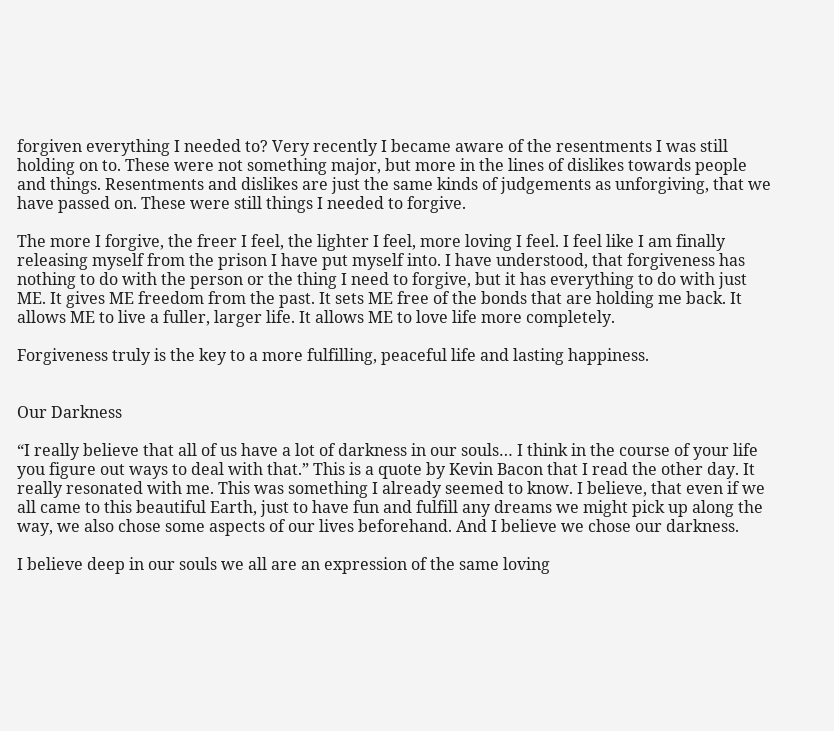forgiven everything I needed to? Very recently I became aware of the resentments I was still holding on to. These were not something major, but more in the lines of dislikes towards people and things. Resentments and dislikes are just the same kinds of judgements as unforgiving, that we have passed on. These were still things I needed to forgive.

The more I forgive, the freer I feel, the lighter I feel, more loving I feel. I feel like I am finally releasing myself from the prison I have put myself into. I have understood, that forgiveness has nothing to do with the person or the thing I need to forgive, but it has everything to do with just ME. It gives ME freedom from the past. It sets ME free of the bonds that are holding me back. It allows ME to live a fuller, larger life. It allows ME to love life more completely.

Forgiveness truly is the key to a more fulfilling, peaceful life and lasting happiness.


Our Darkness

“I really believe that all of us have a lot of darkness in our souls… I think in the course of your life you figure out ways to deal with that.” This is a quote by Kevin Bacon that I read the other day. It really resonated with me. This was something I already seemed to know. I believe, that even if we all came to this beautiful Earth, just to have fun and fulfill any dreams we might pick up along the way, we also chose some aspects of our lives beforehand. And I believe we chose our darkness.

I believe deep in our souls we all are an expression of the same loving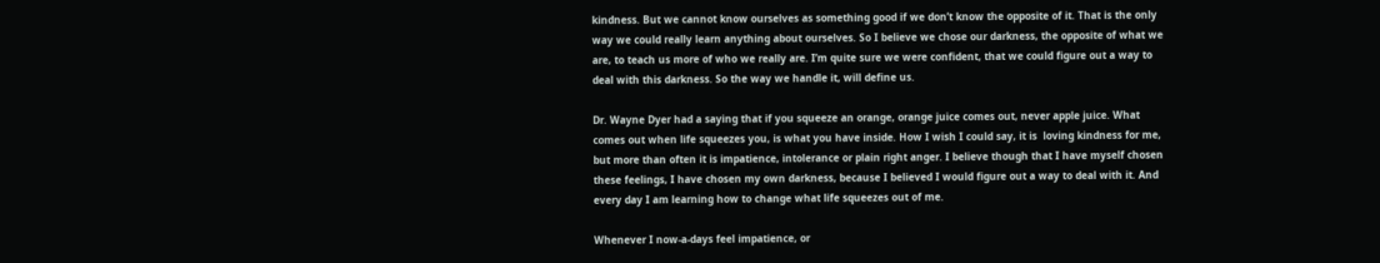kindness. But we cannot know ourselves as something good if we don’t know the opposite of it. That is the only way we could really learn anything about ourselves. So I believe we chose our darkness, the opposite of what we are, to teach us more of who we really are. I’m quite sure we were confident, that we could figure out a way to deal with this darkness. So the way we handle it, will define us.

Dr. Wayne Dyer had a saying that if you squeeze an orange, orange juice comes out, never apple juice. What comes out when life squeezes you, is what you have inside. How I wish I could say, it is  loving kindness for me, but more than often it is impatience, intolerance or plain right anger. I believe though that I have myself chosen these feelings, I have chosen my own darkness, because I believed I would figure out a way to deal with it. And every day I am learning how to change what life squeezes out of me.

Whenever I now-a-days feel impatience, or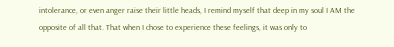intolerance, or even anger raise their little heads, I remind myself that deep in my soul I AM the opposite of all that. That when I chose to experience these feelings, it was only to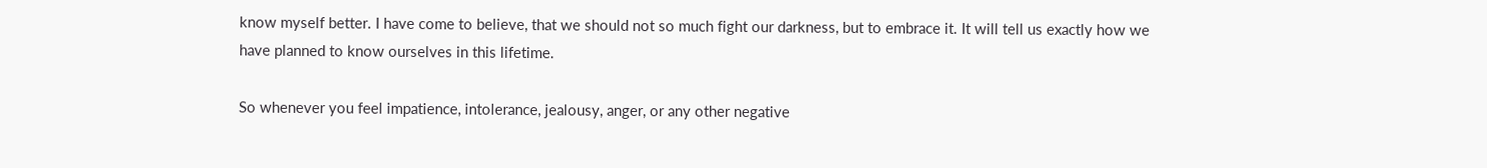know myself better. I have come to believe, that we should not so much fight our darkness, but to embrace it. It will tell us exactly how we have planned to know ourselves in this lifetime.

So whenever you feel impatience, intolerance, jealousy, anger, or any other negative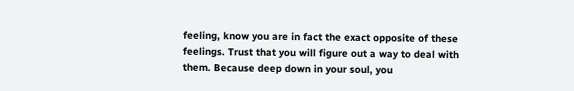feeling, know you are in fact the exact opposite of these feelings. Trust that you will figure out a way to deal with them. Because deep down in your soul, you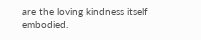are the loving kindness itself embodied.